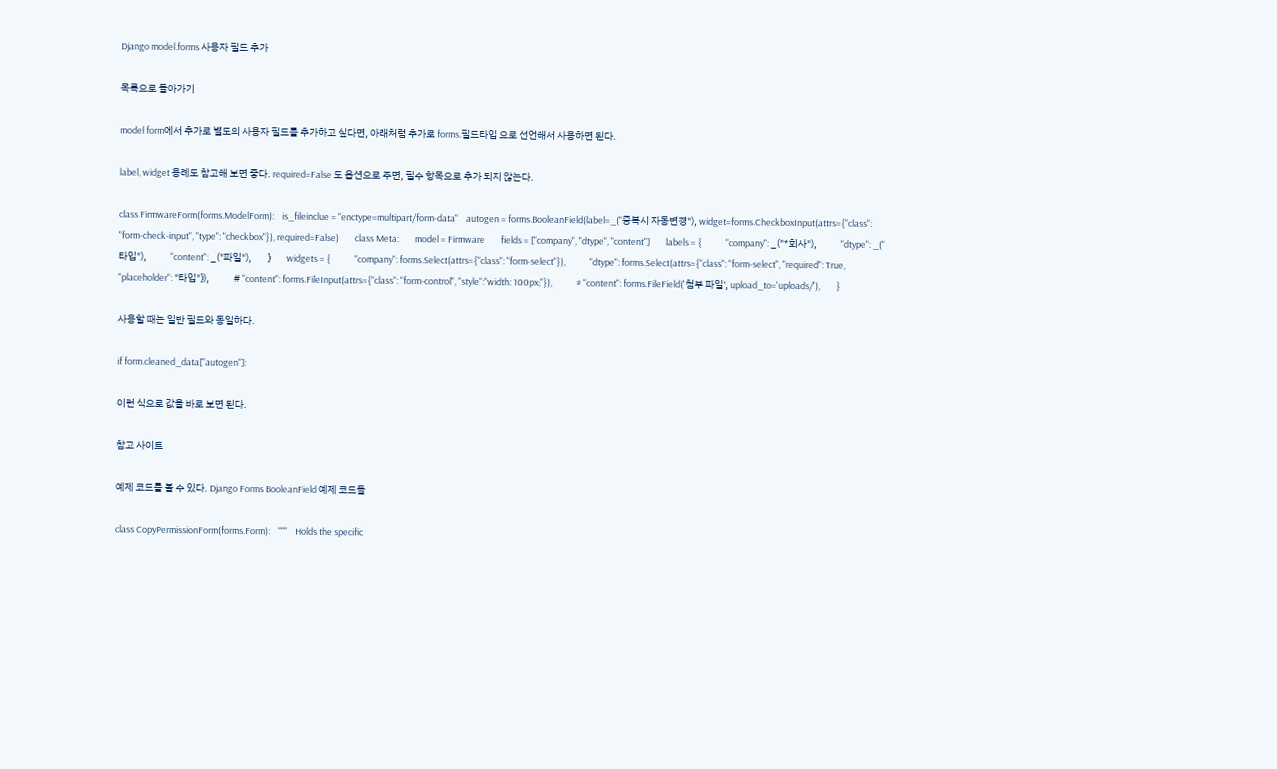Django model.forms 사용자 필드 추가

목록으로 돌아가기

model form에서 추가로 별도의 사용자 필드를 추가하고 싶다면, 아래처럼 추가로 forms.필드타입 으로 선언해서 사용하면 된다.

label, widget 용례도 참고해 보면 좋다. required=False 도 옵션으로 주면, 필수 항목으로 추가 되지 않는다.

class FirmwareForm(forms.ModelForm):    is_fileinclue = "enctype=multipart/form-data"    autogen = forms.BooleanField(label=_("중복시 자동변경"), widget=forms.CheckboxInput(attrs={"class": "form-check-input", "type": "checkbox"}), required=False)        class Meta:        model = Firmware        fields = ["company", "dtype", "content"]        labels = {            "company": _("*회사"),            "dtype": _("타입"),            "content": _("파일"),        }        widgets = {            "company": forms.Select(attrs={"class": "form-select"}),            "dtype": forms.Select(attrs={"class": "form-select", "required": True, "placeholder": "타입"}),            # "content": forms.FileInput(attrs={"class": "form-control", "style":"width: 100px;"}),            # "content": forms.FileField('첨부 파일', upload_to='uploads/'),        }

사용할 때는 일반 필드와 동일하다.

if form.cleaned_data["autogen"]:

이런 식으로 값을 바로 보면 된다.

참고 사이트

예제 코드를 볼 수 있다. Django Forms BooleanField 예제 코드들

class CopyPermissionForm(forms.Form):    """    Holds the specific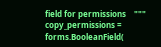field for permissions    """    copy_permissions = forms.BooleanField(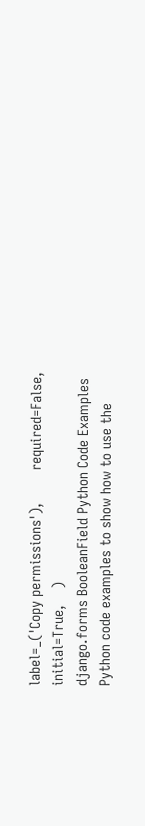label=_('Copy permissions'),        required=False,        initial=True,    )
django.forms BooleanField Python Code Examples
Python code examples to show how to use the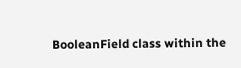BooleanField class within the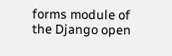forms module of the Django open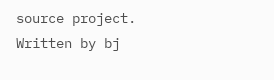source project.
Written by bj